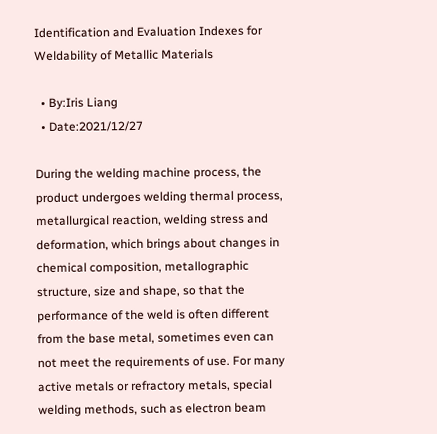Identification and Evaluation Indexes for Weldability of Metallic Materials

  • By:Iris Liang
  • Date:2021/12/27

During the welding machine process, the product undergoes welding thermal process, metallurgical reaction, welding stress and deformation, which brings about changes in chemical composition, metallographic structure, size and shape, so that the performance of the weld is often different from the base metal, sometimes even can not meet the requirements of use. For many active metals or refractory metals, special welding methods, such as electron beam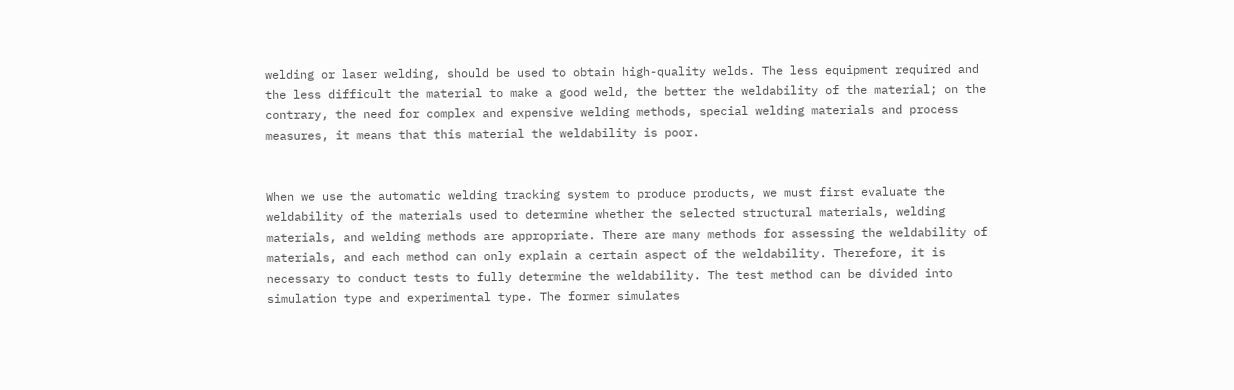welding or laser welding, should be used to obtain high-quality welds. The less equipment required and the less difficult the material to make a good weld, the better the weldability of the material; on the contrary, the need for complex and expensive welding methods, special welding materials and process measures, it means that this material the weldability is poor.


When we use the automatic welding tracking system to produce products, we must first evaluate the weldability of the materials used to determine whether the selected structural materials, welding materials, and welding methods are appropriate. There are many methods for assessing the weldability of materials, and each method can only explain a certain aspect of the weldability. Therefore, it is necessary to conduct tests to fully determine the weldability. The test method can be divided into simulation type and experimental type. The former simulates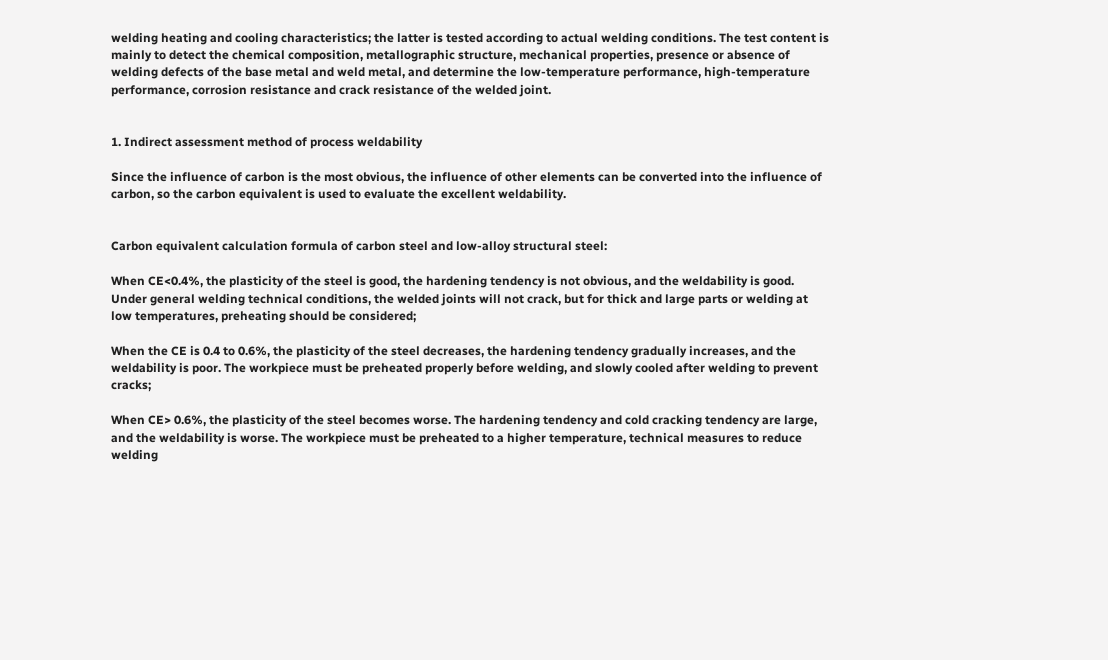welding heating and cooling characteristics; the latter is tested according to actual welding conditions. The test content is mainly to detect the chemical composition, metallographic structure, mechanical properties, presence or absence of welding defects of the base metal and weld metal, and determine the low-temperature performance, high-temperature performance, corrosion resistance and crack resistance of the welded joint.


1. Indirect assessment method of process weldability

Since the influence of carbon is the most obvious, the influence of other elements can be converted into the influence of carbon, so the carbon equivalent is used to evaluate the excellent weldability.


Carbon equivalent calculation formula of carbon steel and low-alloy structural steel:

When CE<0.4%, the plasticity of the steel is good, the hardening tendency is not obvious, and the weldability is good. Under general welding technical conditions, the welded joints will not crack, but for thick and large parts or welding at low temperatures, preheating should be considered;

When the CE is 0.4 to 0.6%, the plasticity of the steel decreases, the hardening tendency gradually increases, and the weldability is poor. The workpiece must be preheated properly before welding, and slowly cooled after welding to prevent cracks;

When CE> 0.6%, the plasticity of the steel becomes worse. The hardening tendency and cold cracking tendency are large, and the weldability is worse. The workpiece must be preheated to a higher temperature, technical measures to reduce welding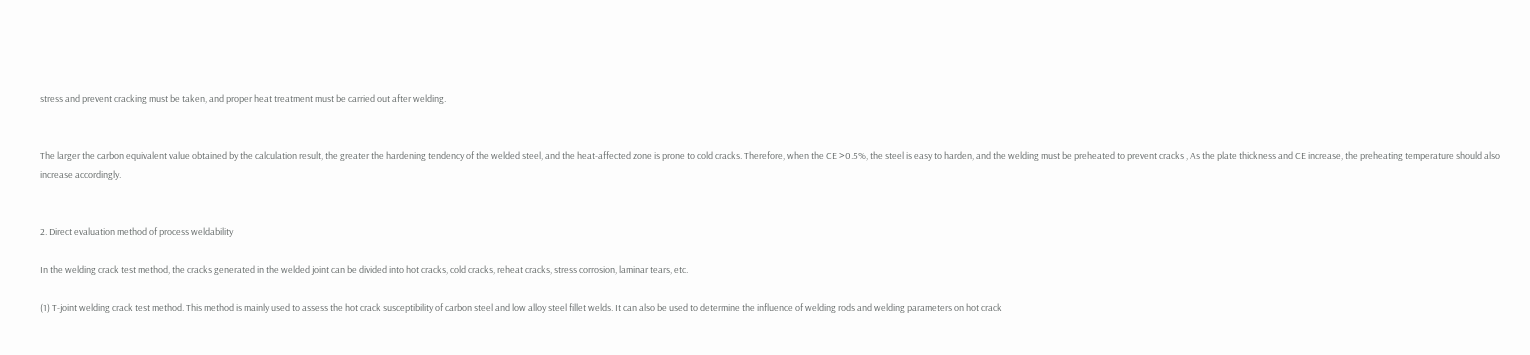stress and prevent cracking must be taken, and proper heat treatment must be carried out after welding.


The larger the carbon equivalent value obtained by the calculation result, the greater the hardening tendency of the welded steel, and the heat-affected zone is prone to cold cracks. Therefore, when the CE >0.5%, the steel is easy to harden, and the welding must be preheated to prevent cracks , As the plate thickness and CE increase, the preheating temperature should also increase accordingly.


2. Direct evaluation method of process weldability

In the welding crack test method, the cracks generated in the welded joint can be divided into hot cracks, cold cracks, reheat cracks, stress corrosion, laminar tears, etc.

(1) T-joint welding crack test method. This method is mainly used to assess the hot crack susceptibility of carbon steel and low alloy steel fillet welds. It can also be used to determine the influence of welding rods and welding parameters on hot crack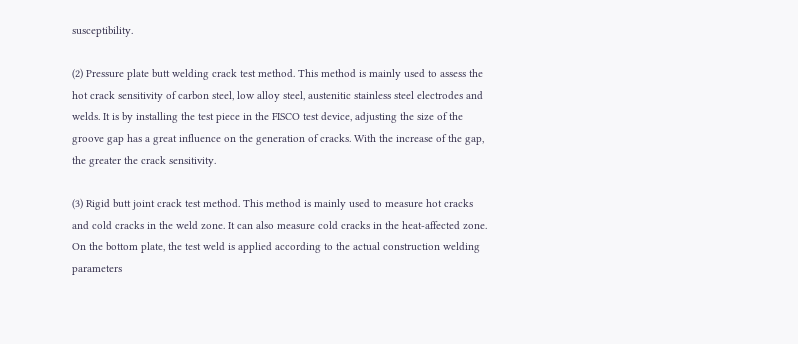susceptibility.

(2) Pressure plate butt welding crack test method. This method is mainly used to assess the hot crack sensitivity of carbon steel, low alloy steel, austenitic stainless steel electrodes and welds. It is by installing the test piece in the FISCO test device, adjusting the size of the groove gap has a great influence on the generation of cracks. With the increase of the gap, the greater the crack sensitivity.

(3) Rigid butt joint crack test method. This method is mainly used to measure hot cracks and cold cracks in the weld zone. It can also measure cold cracks in the heat-affected zone. On the bottom plate, the test weld is applied according to the actual construction welding parameters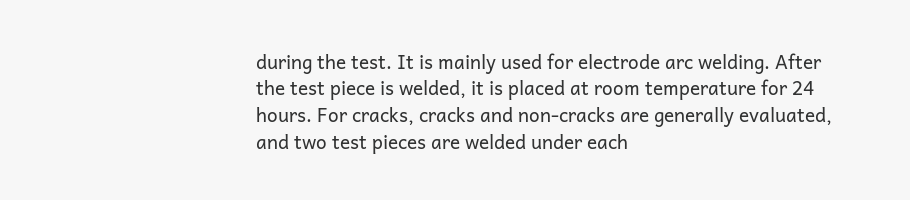during the test. It is mainly used for electrode arc welding. After the test piece is welded, it is placed at room temperature for 24 hours. For cracks, cracks and non-cracks are generally evaluated, and two test pieces are welded under each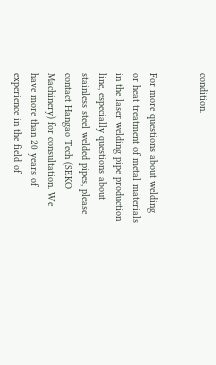condition.


For more questions about welding or heat treatment of metal materials in the laser welding pipe production line, especially questions about stainless steel welded pipes, please contact Hangao Tech (SEKO Machinery) for consultation. We have more than 20 years of experience in the field of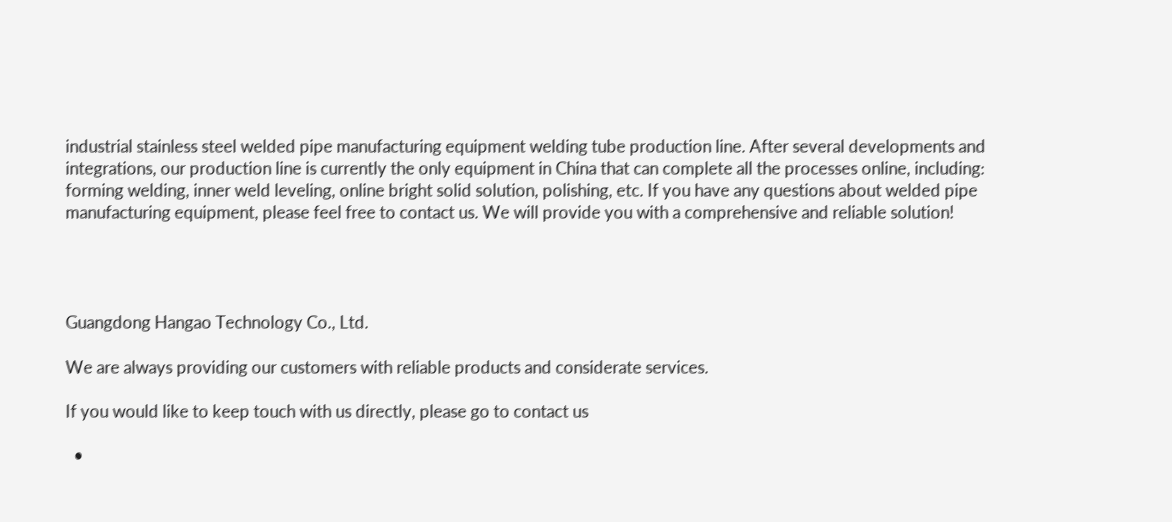industrial stainless steel welded pipe manufacturing equipment welding tube production line. After several developments and integrations, our production line is currently the only equipment in China that can complete all the processes online, including: forming welding, inner weld leveling, online bright solid solution, polishing, etc. If you have any questions about welded pipe manufacturing equipment, please feel free to contact us. We will provide you with a comprehensive and reliable solution!




Guangdong Hangao Technology Co., Ltd.

We are always providing our customers with reliable products and considerate services.

If you would like to keep touch with us directly, please go to contact us

  •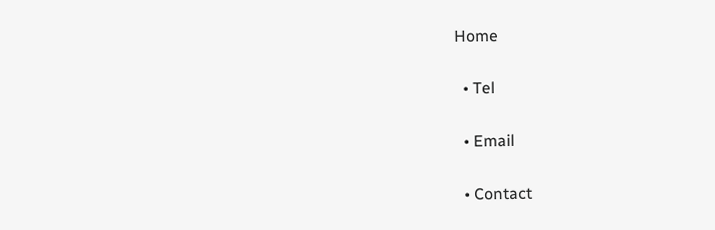Home


  • Tel


  • Email


  • Contact